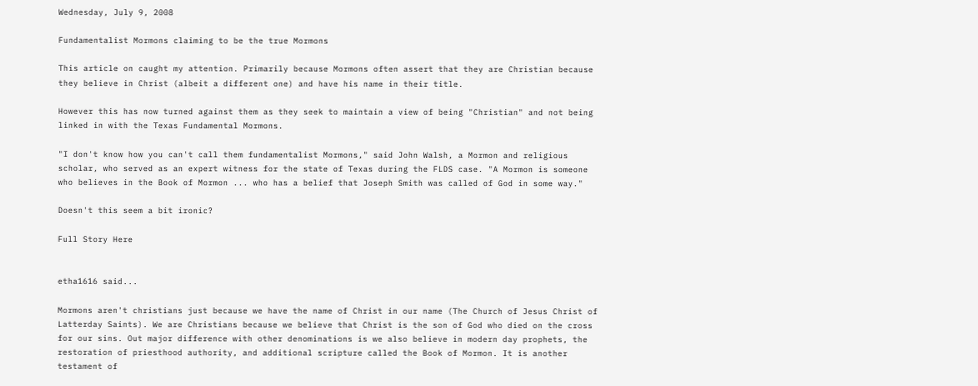Wednesday, July 9, 2008

Fundamentalist Mormons claiming to be the true Mormons

This article on caught my attention. Primarily because Mormons often assert that they are Christian because they believe in Christ (albeit a different one) and have his name in their title.

However this has now turned against them as they seek to maintain a view of being "Christian" and not being linked in with the Texas Fundamental Mormons.

"I don't know how you can't call them fundamentalist Mormons," said John Walsh, a Mormon and religious scholar, who served as an expert witness for the state of Texas during the FLDS case. "A Mormon is someone who believes in the Book of Mormon ... who has a belief that Joseph Smith was called of God in some way."

Doesn't this seem a bit ironic?

Full Story Here


etha1616 said...

Mormons aren't christians just because we have the name of Christ in our name (The Church of Jesus Christ of Latterday Saints). We are Christians because we believe that Christ is the son of God who died on the cross for our sins. Out major difference with other denominations is we also believe in modern day prophets, the restoration of priesthood authority, and additional scripture called the Book of Mormon. It is another testament of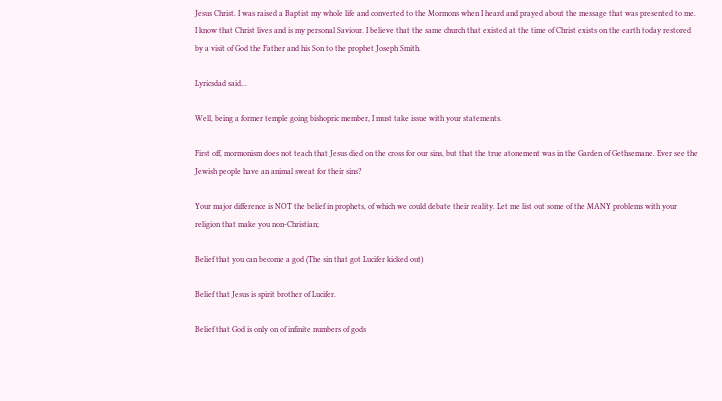Jesus Christ. I was raised a Baptist my whole life and converted to the Mormons when I heard and prayed about the message that was presented to me. I know that Christ lives and is my personal Saviour. I believe that the same church that existed at the time of Christ exists on the earth today restored by a visit of God the Father and his Son to the prophet Joseph Smith.

Lyricsdad said...

Well, being a former temple going bishopric member, I must take issue with your statements.

First off, mormonism does not teach that Jesus died on the cross for our sins, but that the true atonement was in the Garden of Gethsemane. Ever see the Jewish people have an animal sweat for their sins?

Your major difference is NOT the belief in prophets, of which we could debate their reality. Let me list out some of the MANY problems with your religion that make you non-Christian;

Belief that you can become a god (The sin that got Lucifer kicked out)

Belief that Jesus is spirit brother of Lucifer.

Belief that God is only on of infinite numbers of gods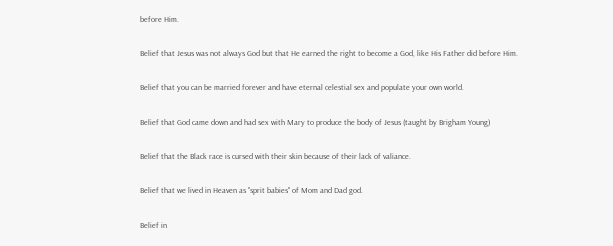before Him.

Belief that Jesus was not always God but that He earned the right to become a God, like His Father did before Him.

Belief that you can be married forever and have eternal celestial sex and populate your own world.

Belief that God came down and had sex with Mary to produce the body of Jesus (taught by Brigham Young)

Belief that the Black race is cursed with their skin because of their lack of valiance.

Belief that we lived in Heaven as "sprit babies" of Mom and Dad god.

Belief in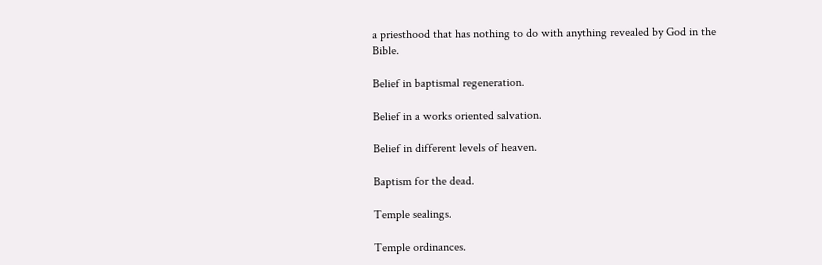a priesthood that has nothing to do with anything revealed by God in the Bible.

Belief in baptismal regeneration.

Belief in a works oriented salvation.

Belief in different levels of heaven.

Baptism for the dead.

Temple sealings.

Temple ordinances.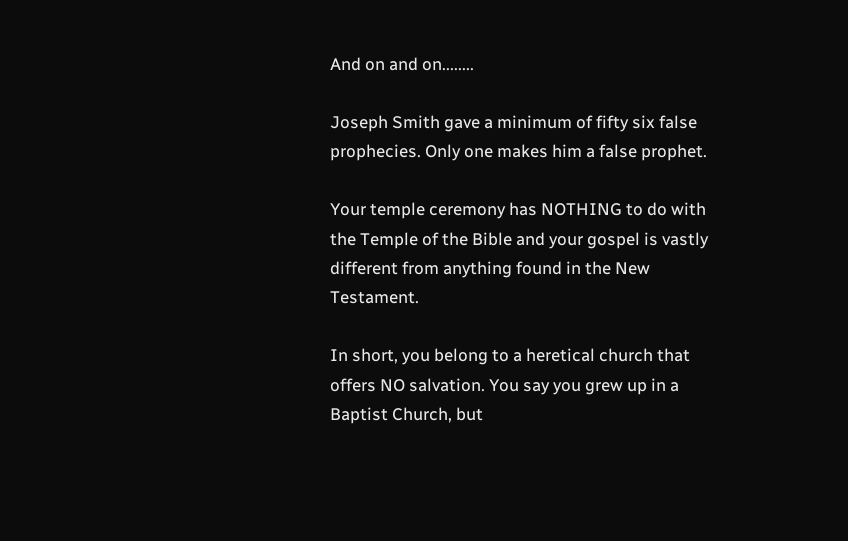And on and on........

Joseph Smith gave a minimum of fifty six false prophecies. Only one makes him a false prophet.

Your temple ceremony has NOTHING to do with the Temple of the Bible and your gospel is vastly different from anything found in the New Testament.

In short, you belong to a heretical church that offers NO salvation. You say you grew up in a Baptist Church, but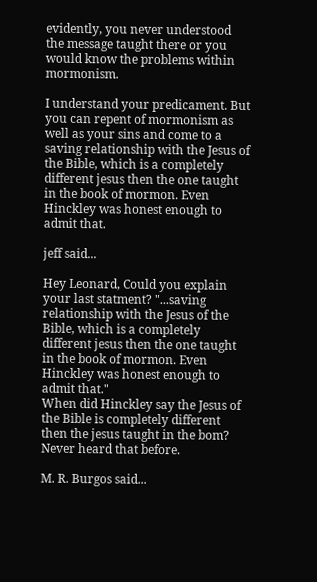evidently, you never understood the message taught there or you would know the problems within mormonism.

I understand your predicament. But you can repent of mormonism as well as your sins and come to a saving relationship with the Jesus of the Bible, which is a completely different jesus then the one taught in the book of mormon. Even Hinckley was honest enough to admit that.

jeff said...

Hey Leonard, Could you explain your last statment? "...saving relationship with the Jesus of the Bible, which is a completely different jesus then the one taught in the book of mormon. Even Hinckley was honest enough to admit that."
When did Hinckley say the Jesus of the Bible is completely different then the jesus taught in the bom? Never heard that before.

M. R. Burgos said...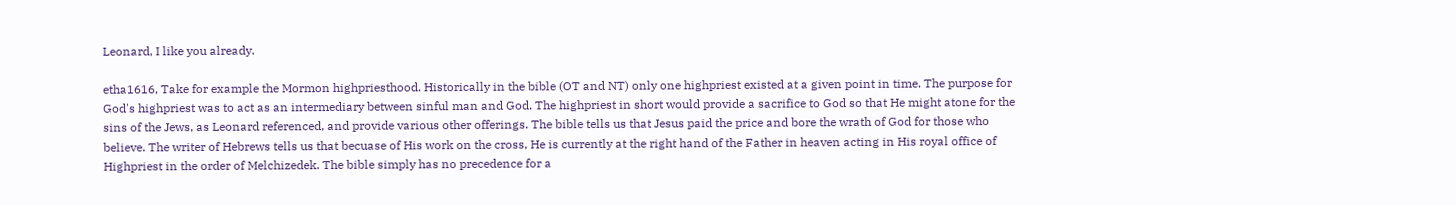Leonard, I like you already.

etha1616, Take for example the Mormon highpriesthood. Historically in the bible (OT and NT) only one highpriest existed at a given point in time. The purpose for God's highpriest was to act as an intermediary between sinful man and God. The highpriest in short would provide a sacrifice to God so that He might atone for the sins of the Jews, as Leonard referenced, and provide various other offerings. The bible tells us that Jesus paid the price and bore the wrath of God for those who believe. The writer of Hebrews tells us that becuase of His work on the cross, He is currently at the right hand of the Father in heaven acting in His royal office of Highpriest in the order of Melchizedek. The bible simply has no precedence for a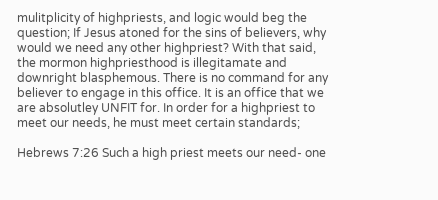mulitplicity of highpriests, and logic would beg the question; If Jesus atoned for the sins of believers, why would we need any other highpriest? With that said, the mormon highpriesthood is illegitamate and downright blasphemous. There is no command for any believer to engage in this office. It is an office that we are absolutley UNFIT for. In order for a highpriest to meet our needs, he must meet certain standards;

Hebrews 7:26 Such a high priest meets our need- one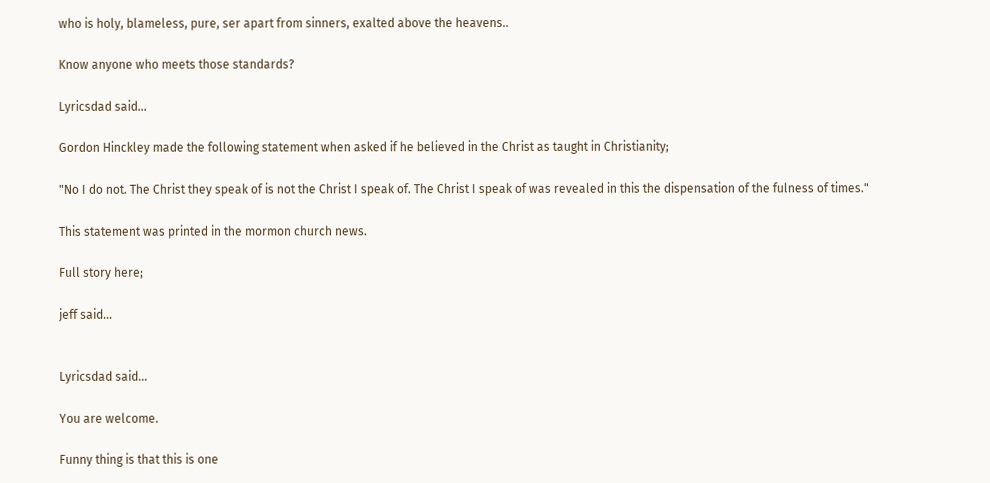who is holy, blameless, pure, ser apart from sinners, exalted above the heavens..

Know anyone who meets those standards?

Lyricsdad said...

Gordon Hinckley made the following statement when asked if he believed in the Christ as taught in Christianity;

"No I do not. The Christ they speak of is not the Christ I speak of. The Christ I speak of was revealed in this the dispensation of the fulness of times."

This statement was printed in the mormon church news.

Full story here;

jeff said...


Lyricsdad said...

You are welcome.

Funny thing is that this is one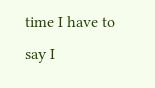time I have to say I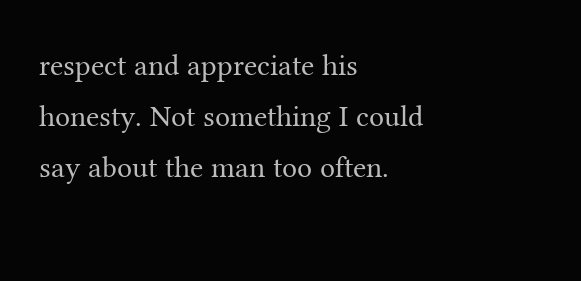respect and appreciate his honesty. Not something I could say about the man too often.